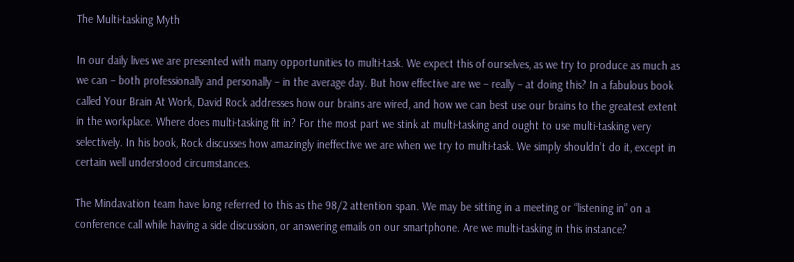The Multi-tasking Myth

In our daily lives we are presented with many opportunities to multi-task. We expect this of ourselves, as we try to produce as much as we can – both professionally and personally – in the average day. But how effective are we – really – at doing this? In a fabulous book called Your Brain At Work, David Rock addresses how our brains are wired, and how we can best use our brains to the greatest extent in the workplace. Where does multi-tasking fit in? For the most part we stink at multi-tasking and ought to use multi-tasking very selectively. In his book, Rock discusses how amazingly ineffective we are when we try to multi-task. We simply shouldn’t do it, except in certain well understood circumstances.

The Mindavation team have long referred to this as the 98/2 attention span. We may be sitting in a meeting or “listening in” on a conference call while having a side discussion, or answering emails on our smartphone. Are we multi-tasking in this instance?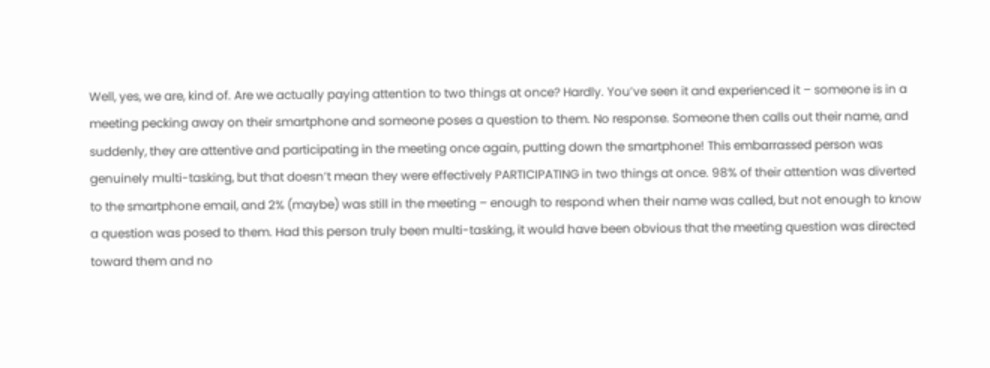Well, yes, we are, kind of. Are we actually paying attention to two things at once? Hardly. You’ve seen it and experienced it – someone is in a meeting pecking away on their smartphone and someone poses a question to them. No response. Someone then calls out their name, and suddenly, they are attentive and participating in the meeting once again, putting down the smartphone! This embarrassed person was genuinely multi-tasking, but that doesn’t mean they were effectively PARTICIPATING in two things at once. 98% of their attention was diverted to the smartphone email, and 2% (maybe) was still in the meeting – enough to respond when their name was called, but not enough to know a question was posed to them. Had this person truly been multi-tasking, it would have been obvious that the meeting question was directed toward them and no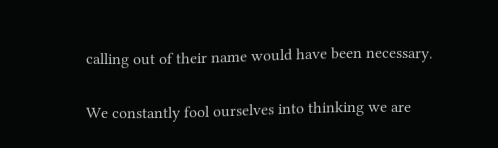calling out of their name would have been necessary.

We constantly fool ourselves into thinking we are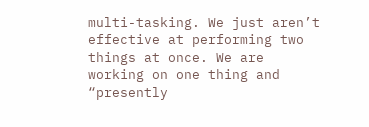multi-tasking. We just aren’t effective at performing two things at once. We are working on one thing and “presently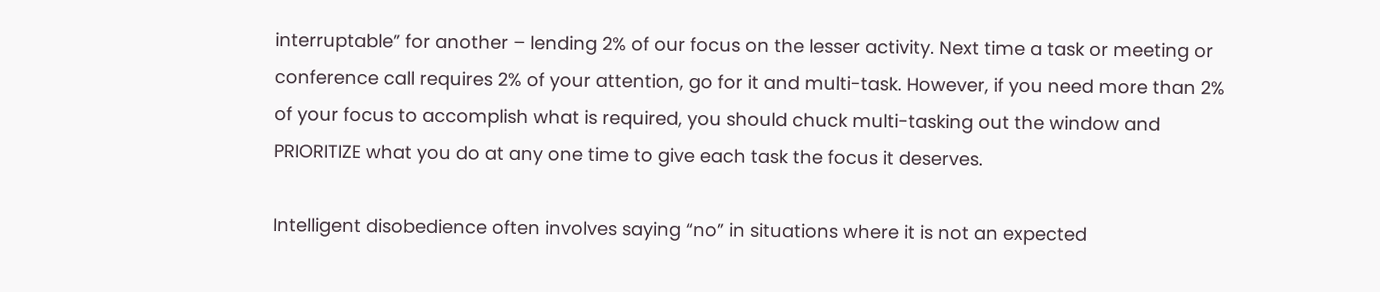interruptable” for another – lending 2% of our focus on the lesser activity. Next time a task or meeting or conference call requires 2% of your attention, go for it and multi-task. However, if you need more than 2% of your focus to accomplish what is required, you should chuck multi-tasking out the window and PRIORITIZE what you do at any one time to give each task the focus it deserves.

Intelligent disobedience often involves saying “no” in situations where it is not an expected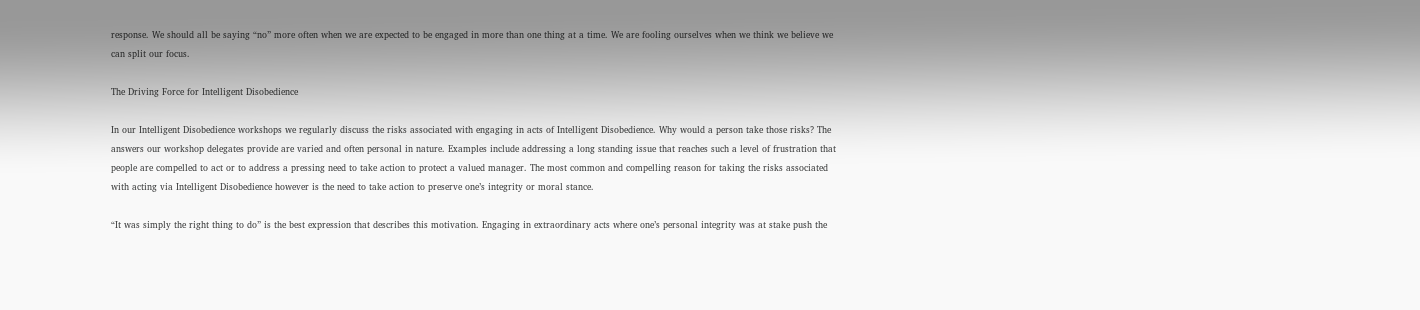response. We should all be saying “no” more often when we are expected to be engaged in more than one thing at a time. We are fooling ourselves when we think we believe we can split our focus.

The Driving Force for Intelligent Disobedience

In our Intelligent Disobedience workshops we regularly discuss the risks associated with engaging in acts of Intelligent Disobedience. Why would a person take those risks? The answers our workshop delegates provide are varied and often personal in nature. Examples include addressing a long standing issue that reaches such a level of frustration that people are compelled to act or to address a pressing need to take action to protect a valued manager. The most common and compelling reason for taking the risks associated with acting via Intelligent Disobedience however is the need to take action to preserve one’s integrity or moral stance.

“It was simply the right thing to do” is the best expression that describes this motivation. Engaging in extraordinary acts where one’s personal integrity was at stake push the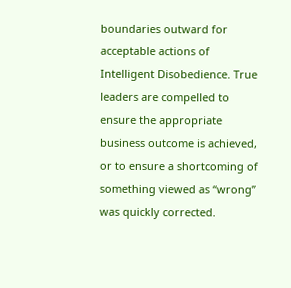boundaries outward for acceptable actions of Intelligent Disobedience. True leaders are compelled to ensure the appropriate business outcome is achieved, or to ensure a shortcoming of something viewed as “wrong” was quickly corrected.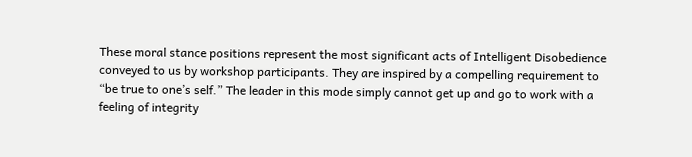These moral stance positions represent the most significant acts of Intelligent Disobedience conveyed to us by workshop participants. They are inspired by a compelling requirement to “be true to one’s self.” The leader in this mode simply cannot get up and go to work with a feeling of integrity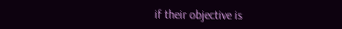if their objective is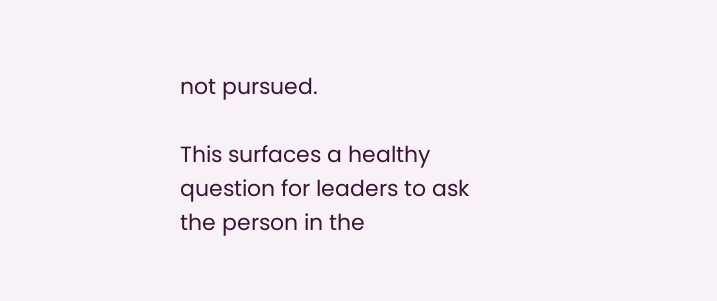not pursued.

This surfaces a healthy question for leaders to ask the person in the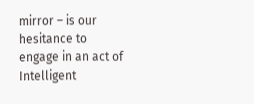mirror – is our hesitance to engage in an act of Intelligent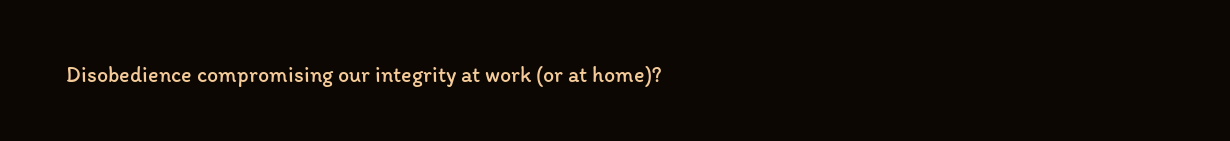Disobedience compromising our integrity at work (or at home)?